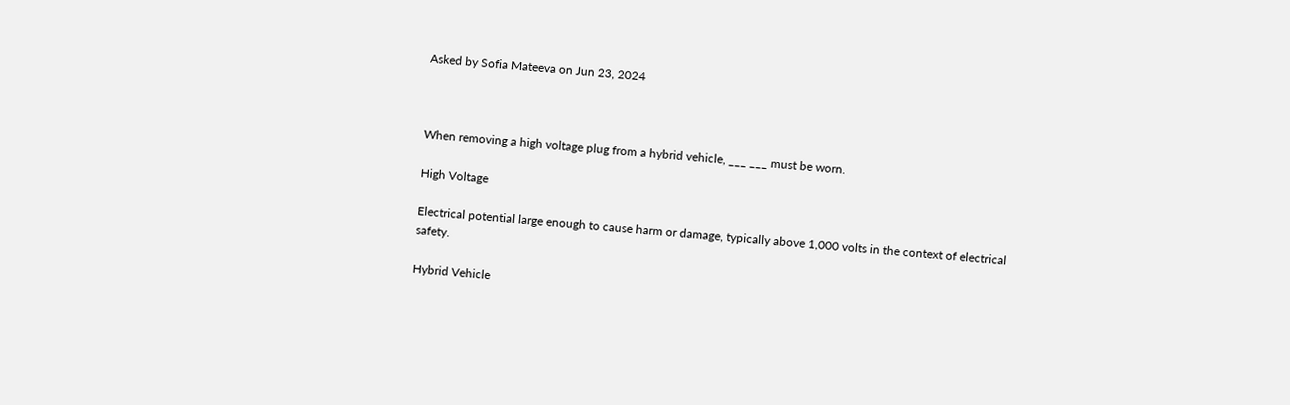Asked by Sofia Mateeva on Jun 23, 2024



When removing a high voltage plug from a hybrid vehicle, ___ ___ must be worn.

High Voltage

Electrical potential large enough to cause harm or damage, typically above 1,000 volts in the context of electrical safety.

Hybrid Vehicle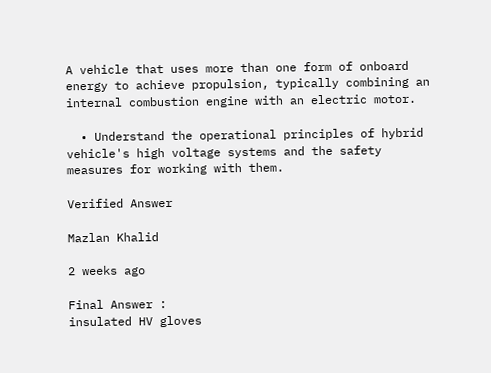A vehicle that uses more than one form of onboard energy to achieve propulsion, typically combining an internal combustion engine with an electric motor.

  • Understand the operational principles of hybrid vehicle's high voltage systems and the safety measures for working with them.

Verified Answer

Mazlan Khalid

2 weeks ago

Final Answer :
insulated HV gloves